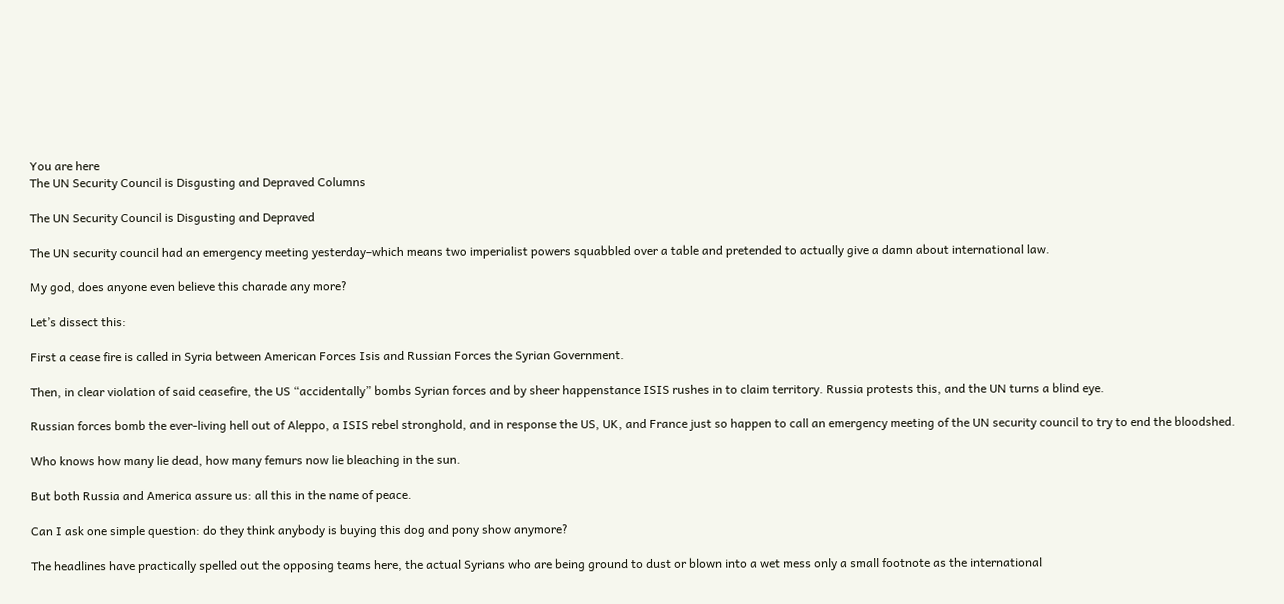You are here
The UN Security Council is Disgusting and Depraved Columns

The UN Security Council is Disgusting and Depraved

The UN security council had an emergency meeting yesterday–which means two imperialist powers squabbled over a table and pretended to actually give a damn about international law.

My god, does anyone even believe this charade any more?

Let’s dissect this:

First a cease fire is called in Syria between American Forces Isis and Russian Forces the Syrian Government.

Then, in clear violation of said ceasefire, the US “accidentally” bombs Syrian forces and by sheer happenstance ISIS rushes in to claim territory. Russia protests this, and the UN turns a blind eye.

Russian forces bomb the ever-living hell out of Aleppo, a ISIS rebel stronghold, and in response the US, UK, and France just so happen to call an emergency meeting of the UN security council to try to end the bloodshed.

Who knows how many lie dead, how many femurs now lie bleaching in the sun.

But both Russia and America assure us: all this in the name of peace.

Can I ask one simple question: do they think anybody is buying this dog and pony show anymore?

The headlines have practically spelled out the opposing teams here, the actual Syrians who are being ground to dust or blown into a wet mess only a small footnote as the international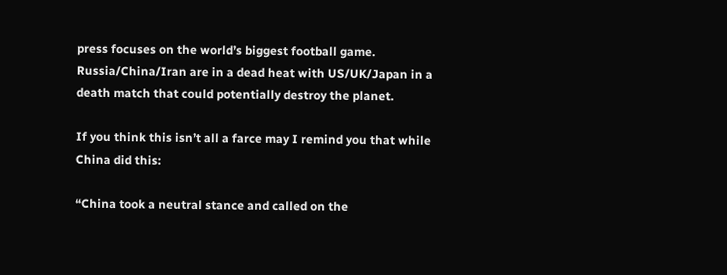press focuses on the world’s biggest football game. Russia/China/Iran are in a dead heat with US/UK/Japan in a death match that could potentially destroy the planet.

If you think this isn’t all a farce may I remind you that while China did this:

“China took a neutral stance and called on the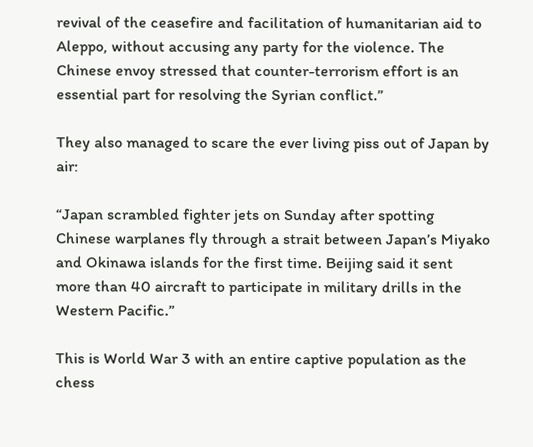revival of the ceasefire and facilitation of humanitarian aid to Aleppo, without accusing any party for the violence. The Chinese envoy stressed that counter-terrorism effort is an essential part for resolving the Syrian conflict.”

They also managed to scare the ever living piss out of Japan by air:

“Japan scrambled fighter jets on Sunday after spotting Chinese warplanes fly through a strait between Japan’s Miyako and Okinawa islands for the first time. Beijing said it sent more than 40 aircraft to participate in military drills in the Western Pacific.”

This is World War 3 with an entire captive population as the chess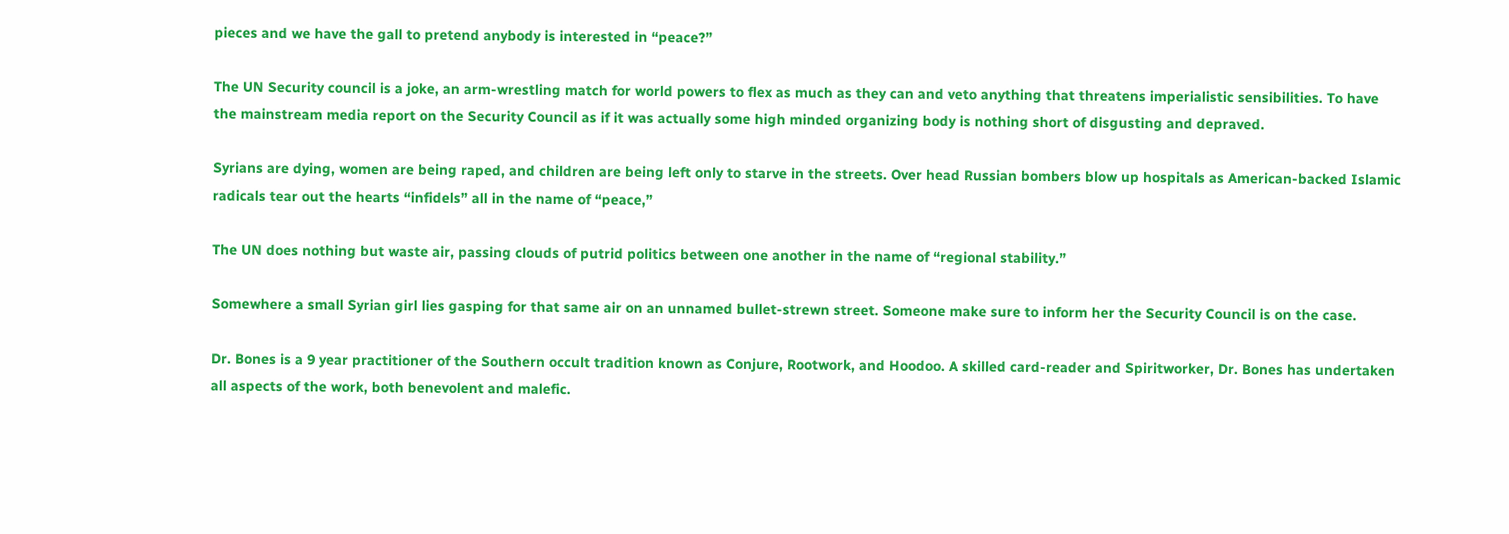pieces and we have the gall to pretend anybody is interested in “peace?”

The UN Security council is a joke, an arm-wrestling match for world powers to flex as much as they can and veto anything that threatens imperialistic sensibilities. To have the mainstream media report on the Security Council as if it was actually some high minded organizing body is nothing short of disgusting and depraved.

Syrians are dying, women are being raped, and children are being left only to starve in the streets. Over head Russian bombers blow up hospitals as American-backed Islamic radicals tear out the hearts “infidels” all in the name of “peace,”

The UN does nothing but waste air, passing clouds of putrid politics between one another in the name of “regional stability.”

Somewhere a small Syrian girl lies gasping for that same air on an unnamed bullet-strewn street. Someone make sure to inform her the Security Council is on the case.

Dr. Bones is a 9 year practitioner of the Southern occult tradition known as Conjure, Rootwork, and Hoodoo. A skilled card-reader and Spiritworker, Dr. Bones has undertaken all aspects of the work, both benevolent and malefic.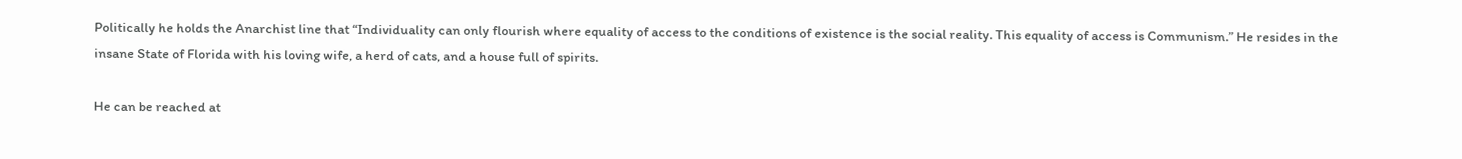Politically he holds the Anarchist line that “Individuality can only flourish where equality of access to the conditions of existence is the social reality. This equality of access is Communism.” He resides in the insane State of Florida with his loving wife, a herd of cats, and a house full of spirits.

He can be reached at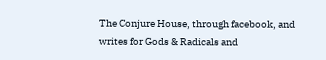The Conjure House, through facebook, and writes for Gods & Radicals and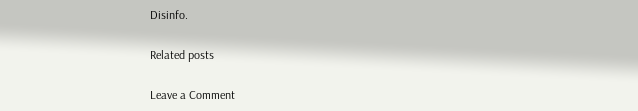Disinfo.

Related posts

Leave a Comment